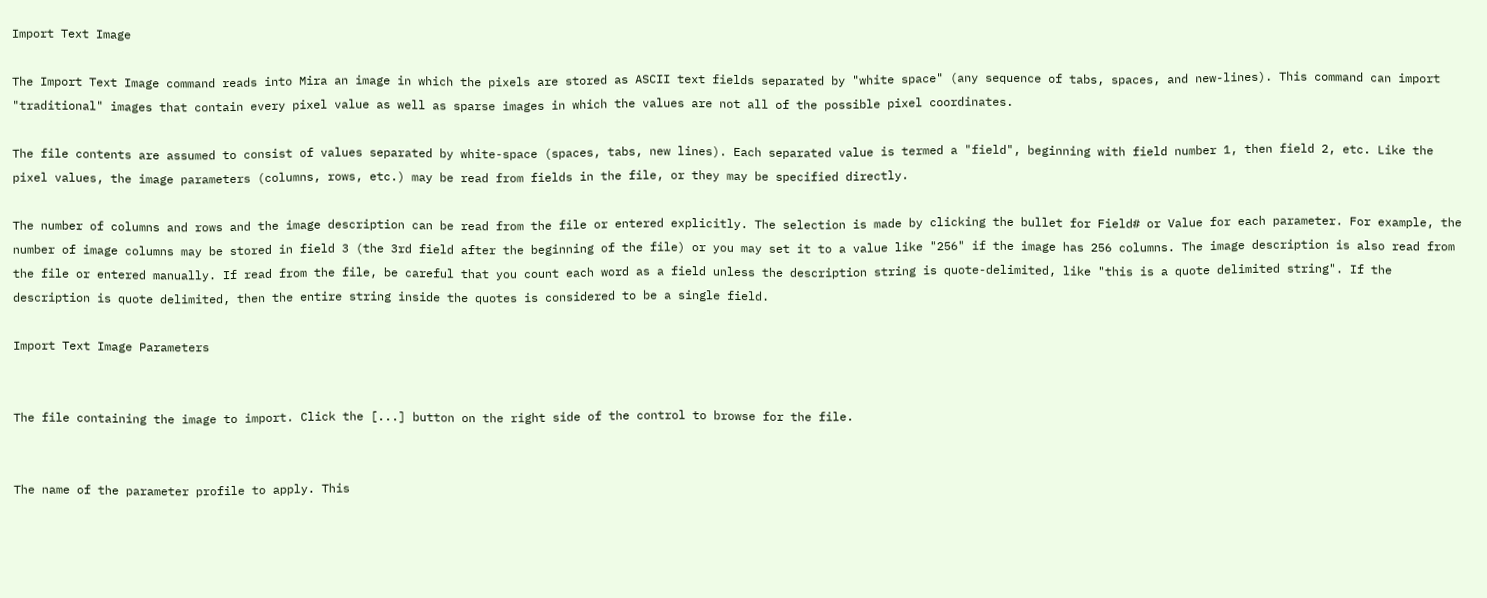Import Text Image

The Import Text Image command reads into Mira an image in which the pixels are stored as ASCII text fields separated by "white space" (any sequence of tabs, spaces, and new-lines). This command can import "traditional" images that contain every pixel value as well as sparse images in which the values are not all of the possible pixel coordinates.

The file contents are assumed to consist of values separated by white-space (spaces, tabs, new lines). Each separated value is termed a "field", beginning with field number 1, then field 2, etc. Like the pixel values, the image parameters (columns, rows, etc.) may be read from fields in the file, or they may be specified directly.

The number of columns and rows and the image description can be read from the file or entered explicitly. The selection is made by clicking the bullet for Field# or Value for each parameter. For example, the number of image columns may be stored in field 3 (the 3rd field after the beginning of the file) or you may set it to a value like "256" if the image has 256 columns. The image description is also read from the file or entered manually. If read from the file, be careful that you count each word as a field unless the description string is quote-delimited, like "this is a quote delimited string". If the description is quote delimited, then the entire string inside the quotes is considered to be a single field.

Import Text Image Parameters


The file containing the image to import. Click the [...] button on the right side of the control to browse for the file.


The name of the parameter profile to apply. This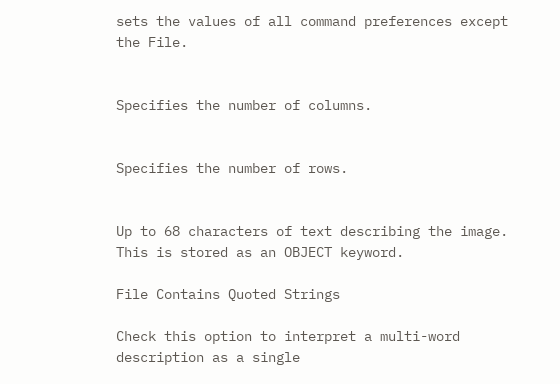sets the values of all command preferences except the File.


Specifies the number of columns.


Specifies the number of rows.


Up to 68 characters of text describing the image. This is stored as an OBJECT keyword.

File Contains Quoted Strings

Check this option to interpret a multi-word description as a single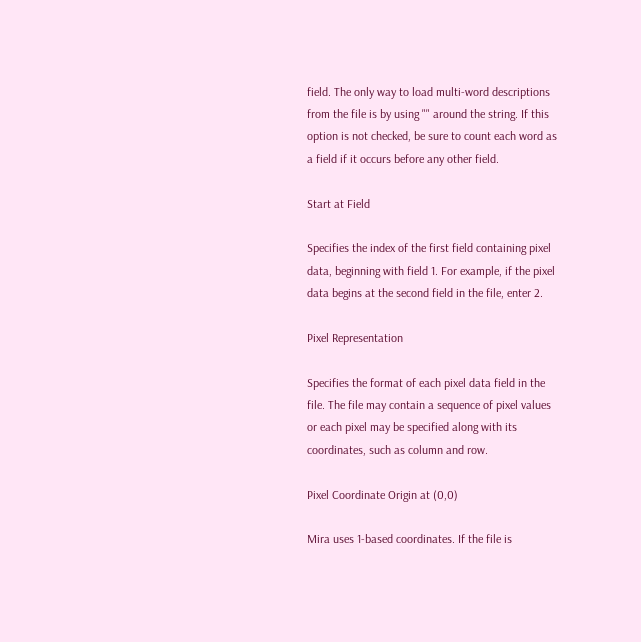field. The only way to load multi-word descriptions from the file is by using "" around the string. If this option is not checked, be sure to count each word as a field if it occurs before any other field.

Start at Field

Specifies the index of the first field containing pixel data, beginning with field 1. For example, if the pixel data begins at the second field in the file, enter 2.

Pixel Representation

Specifies the format of each pixel data field in the file. The file may contain a sequence of pixel values or each pixel may be specified along with its coordinates, such as column and row.

Pixel Coordinate Origin at (0,0)

Mira uses 1-based coordinates. If the file is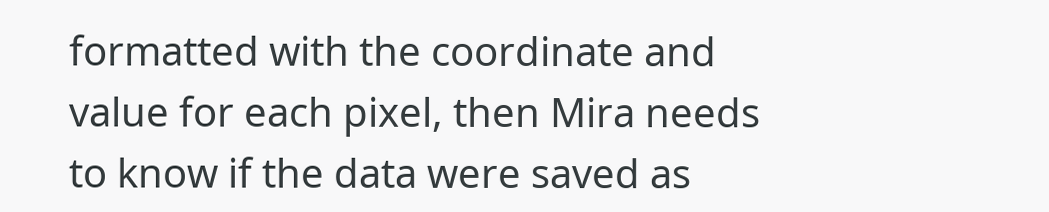formatted with the coordinate and value for each pixel, then Mira needs to know if the data were saved as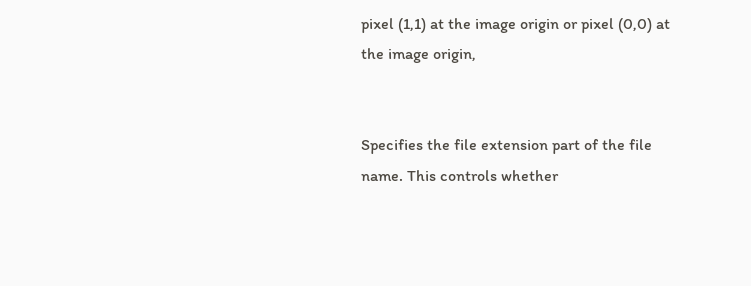pixel (1,1) at the image origin or pixel (0,0) at the image origin,


Specifies the file extension part of the file name. This controls whether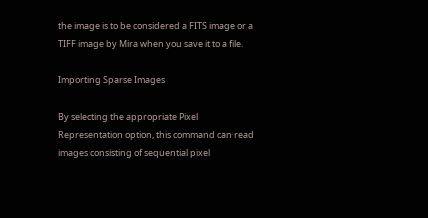the image is to be considered a FITS image or a TIFF image by Mira when you save it to a file.

Importing Sparse Images

By selecting the appropriate Pixel Representation option, this command can read images consisting of sequential pixel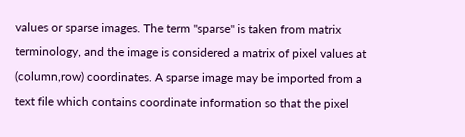values or sparse images. The term "sparse" is taken from matrix terminology, and the image is considered a matrix of pixel values at (column,row) coordinates. A sparse image may be imported from a text file which contains coordinate information so that the pixel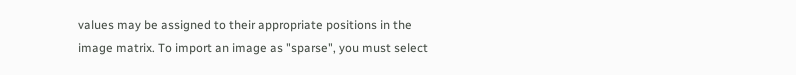values may be assigned to their appropriate positions in the image matrix. To import an image as "sparse", you must select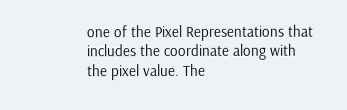one of the Pixel Representations that includes the coordinate along with the pixel value. The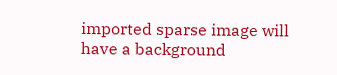imported sparse image will have a background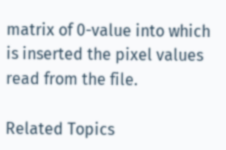matrix of 0-value into which is inserted the pixel values read from the file.

Related Topics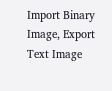Import Binary Image, Export Text Image